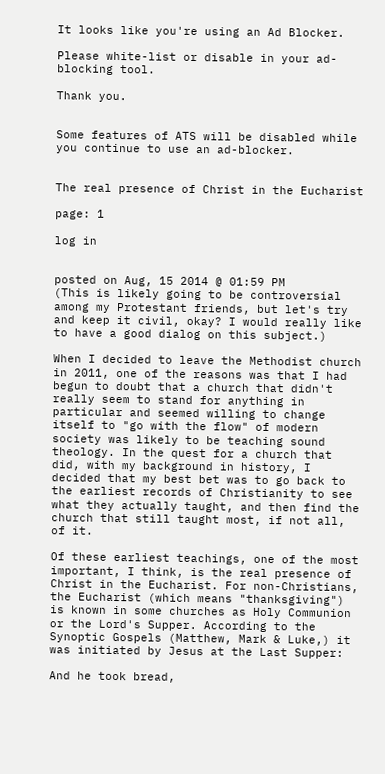It looks like you're using an Ad Blocker.

Please white-list or disable in your ad-blocking tool.

Thank you.


Some features of ATS will be disabled while you continue to use an ad-blocker.


The real presence of Christ in the Eucharist

page: 1

log in


posted on Aug, 15 2014 @ 01:59 PM
(This is likely going to be controversial among my Protestant friends, but let's try and keep it civil, okay? I would really like to have a good dialog on this subject.)

When I decided to leave the Methodist church in 2011, one of the reasons was that I had begun to doubt that a church that didn't really seem to stand for anything in particular and seemed willing to change itself to "go with the flow" of modern society was likely to be teaching sound theology. In the quest for a church that did, with my background in history, I decided that my best bet was to go back to the earliest records of Christianity to see what they actually taught, and then find the church that still taught most, if not all, of it.

Of these earliest teachings, one of the most important, I think, is the real presence of Christ in the Eucharist. For non-Christians, the Eucharist (which means "thanksgiving") is known in some churches as Holy Communion or the Lord's Supper. According to the Synoptic Gospels (Matthew, Mark & Luke,) it was initiated by Jesus at the Last Supper:

And he took bread,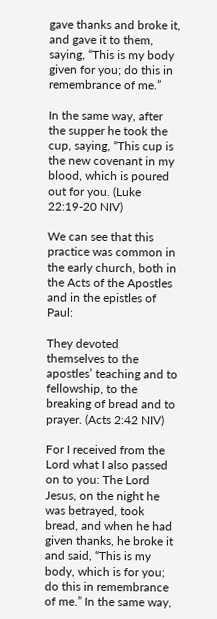gave thanks and broke it, and gave it to them, saying, “This is my body given for you; do this in remembrance of me.”

In the same way, after the supper he took the cup, saying, “This cup is the new covenant in my blood, which is poured out for you. (Luke 22:19-20 NIV)

We can see that this practice was common in the early church, both in the Acts of the Apostles and in the epistles of Paul:

They devoted themselves to the apostles’ teaching and to fellowship, to the breaking of bread and to prayer. (Acts 2:42 NIV)

For I received from the Lord what I also passed on to you: The Lord Jesus, on the night he was betrayed, took bread, and when he had given thanks, he broke it and said, “This is my body, which is for you; do this in remembrance of me.” In the same way,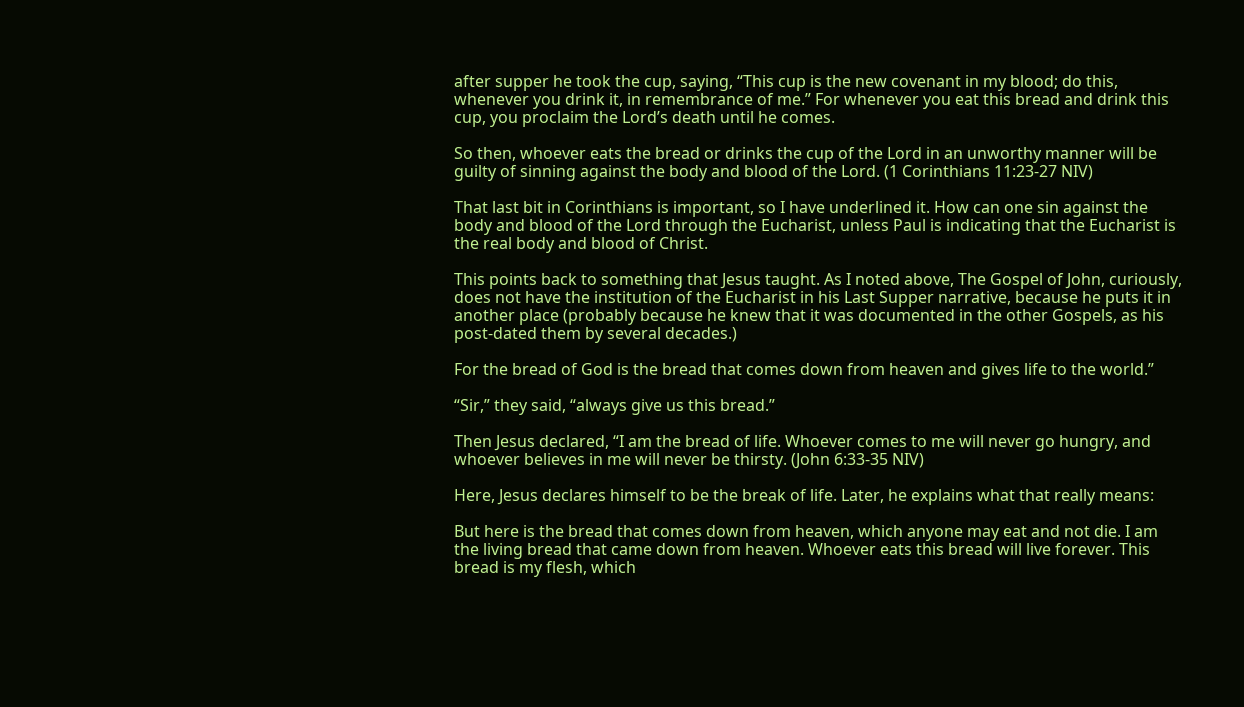after supper he took the cup, saying, “This cup is the new covenant in my blood; do this, whenever you drink it, in remembrance of me.” For whenever you eat this bread and drink this cup, you proclaim the Lord’s death until he comes.

So then, whoever eats the bread or drinks the cup of the Lord in an unworthy manner will be guilty of sinning against the body and blood of the Lord. (1 Corinthians 11:23-27 NIV)

That last bit in Corinthians is important, so I have underlined it. How can one sin against the body and blood of the Lord through the Eucharist, unless Paul is indicating that the Eucharist is the real body and blood of Christ.

This points back to something that Jesus taught. As I noted above, The Gospel of John, curiously, does not have the institution of the Eucharist in his Last Supper narrative, because he puts it in another place (probably because he knew that it was documented in the other Gospels, as his post-dated them by several decades.)

For the bread of God is the bread that comes down from heaven and gives life to the world.”

“Sir,” they said, “always give us this bread.”

Then Jesus declared, “I am the bread of life. Whoever comes to me will never go hungry, and whoever believes in me will never be thirsty. (John 6:33-35 NIV)

Here, Jesus declares himself to be the break of life. Later, he explains what that really means:

But here is the bread that comes down from heaven, which anyone may eat and not die. I am the living bread that came down from heaven. Whoever eats this bread will live forever. This bread is my flesh, which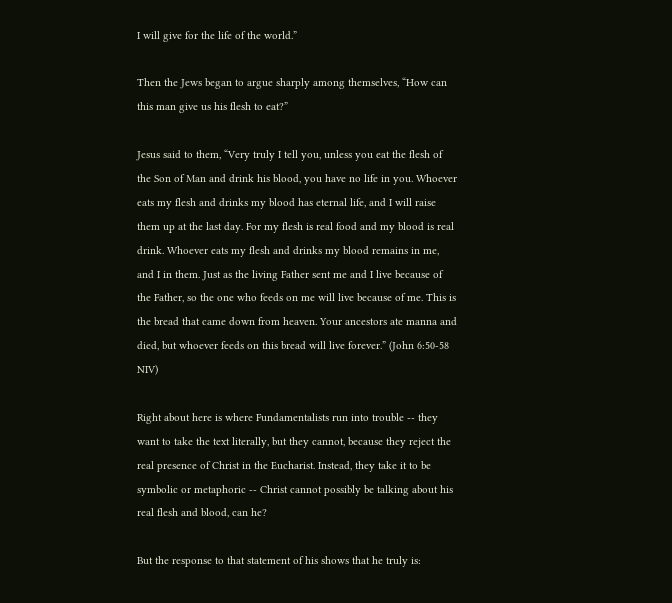I will give for the life of the world.”

Then the Jews began to argue sharply among themselves, “How can this man give us his flesh to eat?”

Jesus said to them, “Very truly I tell you, unless you eat the flesh of the Son of Man and drink his blood, you have no life in you. Whoever eats my flesh and drinks my blood has eternal life, and I will raise them up at the last day. For my flesh is real food and my blood is real drink. Whoever eats my flesh and drinks my blood remains in me, and I in them. Just as the living Father sent me and I live because of the Father, so the one who feeds on me will live because of me. This is the bread that came down from heaven. Your ancestors ate manna and died, but whoever feeds on this bread will live forever.” (John 6:50-58 NIV)

Right about here is where Fundamentalists run into trouble -- they want to take the text literally, but they cannot, because they reject the real presence of Christ in the Eucharist. Instead, they take it to be symbolic or metaphoric -- Christ cannot possibly be talking about his real flesh and blood, can he?

But the response to that statement of his shows that he truly is: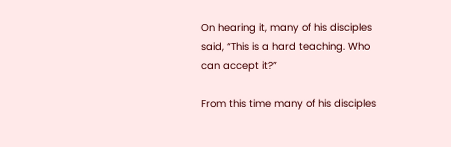On hearing it, many of his disciples said, “This is a hard teaching. Who can accept it?”

From this time many of his disciples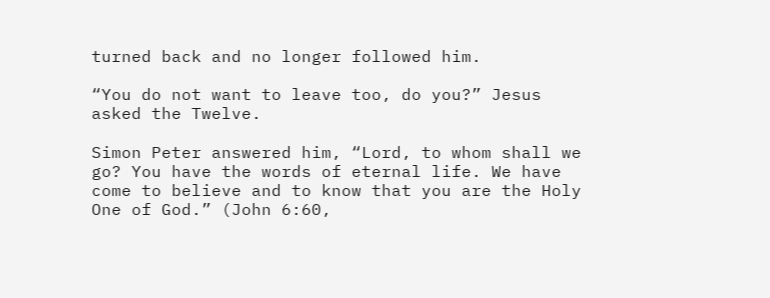turned back and no longer followed him.

“You do not want to leave too, do you?” Jesus asked the Twelve.

Simon Peter answered him, “Lord, to whom shall we go? You have the words of eternal life. We have come to believe and to know that you are the Holy One of God.” (John 6:60,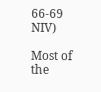66-69 NIV)

Most of the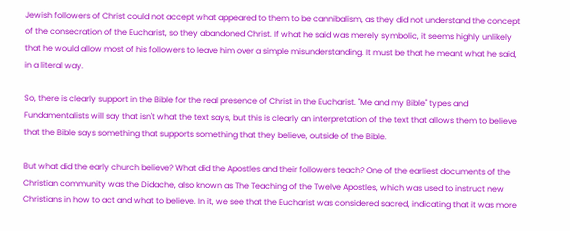Jewish followers of Christ could not accept what appeared to them to be cannibalism, as they did not understand the concept of the consecration of the Eucharist, so they abandoned Christ. If what he said was merely symbolic, it seems highly unlikely that he would allow most of his followers to leave him over a simple misunderstanding. It must be that he meant what he said, in a literal way.

So, there is clearly support in the Bible for the real presence of Christ in the Eucharist. "Me and my Bible" types and Fundamentalists will say that isn't what the text says, but this is clearly an interpretation of the text that allows them to believe that the Bible says something that supports something that they believe, outside of the Bible.

But what did the early church believe? What did the Apostles and their followers teach? One of the earliest documents of the Christian community was the Didache, also known as The Teaching of the Twelve Apostles, which was used to instruct new Christians in how to act and what to believe. In it, we see that the Eucharist was considered sacred, indicating that it was more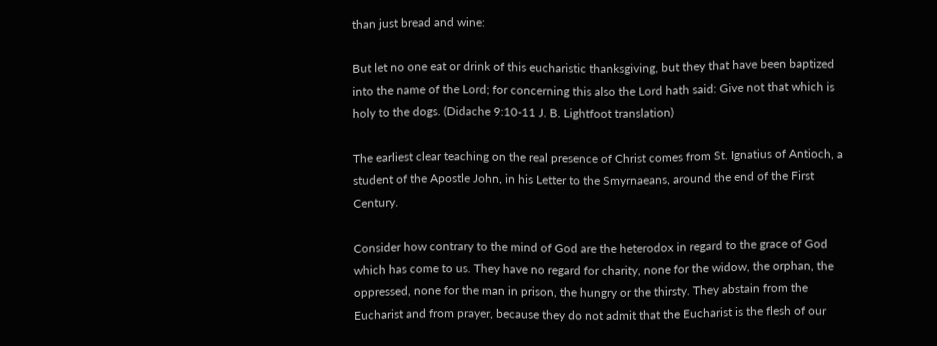than just bread and wine:

But let no one eat or drink of this eucharistic thanksgiving, but they that have been baptized into the name of the Lord; for concerning this also the Lord hath said: Give not that which is holy to the dogs. (Didache 9:10-11 J. B. Lightfoot translation)

The earliest clear teaching on the real presence of Christ comes from St. Ignatius of Antioch, a student of the Apostle John, in his Letter to the Smyrnaeans, around the end of the First Century.

Consider how contrary to the mind of God are the heterodox in regard to the grace of God which has come to us. They have no regard for charity, none for the widow, the orphan, the oppressed, none for the man in prison, the hungry or the thirsty. They abstain from the Eucharist and from prayer, because they do not admit that the Eucharist is the flesh of our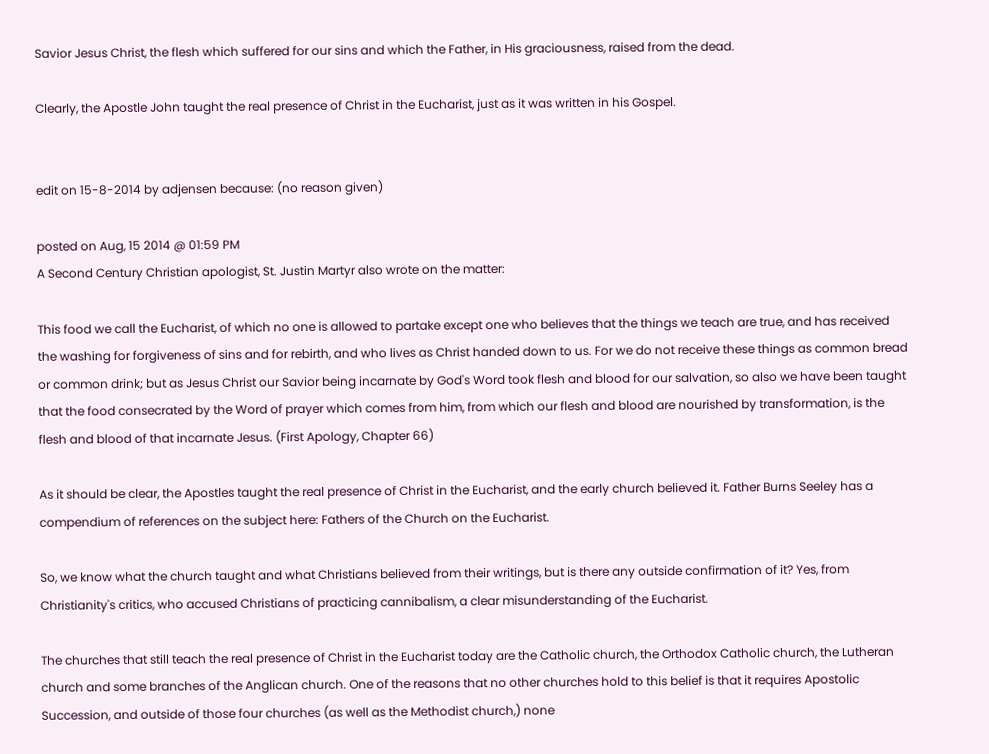Savior Jesus Christ, the flesh which suffered for our sins and which the Father, in His graciousness, raised from the dead.

Clearly, the Apostle John taught the real presence of Christ in the Eucharist, just as it was written in his Gospel.


edit on 15-8-2014 by adjensen because: (no reason given)

posted on Aug, 15 2014 @ 01:59 PM
A Second Century Christian apologist, St. Justin Martyr also wrote on the matter:

This food we call the Eucharist, of which no one is allowed to partake except one who believes that the things we teach are true, and has received the washing for forgiveness of sins and for rebirth, and who lives as Christ handed down to us. For we do not receive these things as common bread or common drink; but as Jesus Christ our Savior being incarnate by God's Word took flesh and blood for our salvation, so also we have been taught that the food consecrated by the Word of prayer which comes from him, from which our flesh and blood are nourished by transformation, is the flesh and blood of that incarnate Jesus. (First Apology, Chapter 66)

As it should be clear, the Apostles taught the real presence of Christ in the Eucharist, and the early church believed it. Father Burns Seeley has a compendium of references on the subject here: Fathers of the Church on the Eucharist.

So, we know what the church taught and what Christians believed from their writings, but is there any outside confirmation of it? Yes, from Christianity's critics, who accused Christians of practicing cannibalism, a clear misunderstanding of the Eucharist.

The churches that still teach the real presence of Christ in the Eucharist today are the Catholic church, the Orthodox Catholic church, the Lutheran church and some branches of the Anglican church. One of the reasons that no other churches hold to this belief is that it requires Apostolic Succession, and outside of those four churches (as well as the Methodist church,) none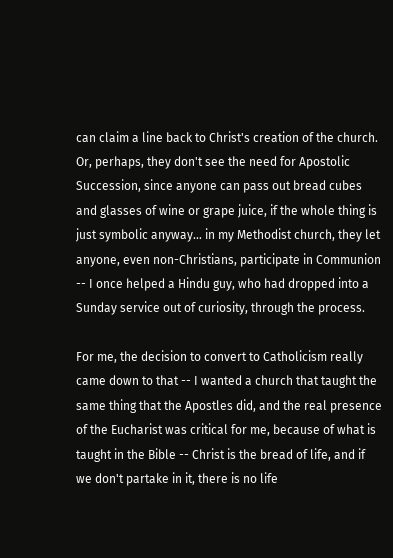can claim a line back to Christ's creation of the church. Or, perhaps, they don't see the need for Apostolic Succession, since anyone can pass out bread cubes and glasses of wine or grape juice, if the whole thing is just symbolic anyway… in my Methodist church, they let anyone, even non-Christians, participate in Communion -- I once helped a Hindu guy, who had dropped into a Sunday service out of curiosity, through the process.

For me, the decision to convert to Catholicism really came down to that -- I wanted a church that taught the same thing that the Apostles did, and the real presence of the Eucharist was critical for me, because of what is taught in the Bible -- Christ is the bread of life, and if we don't partake in it, there is no life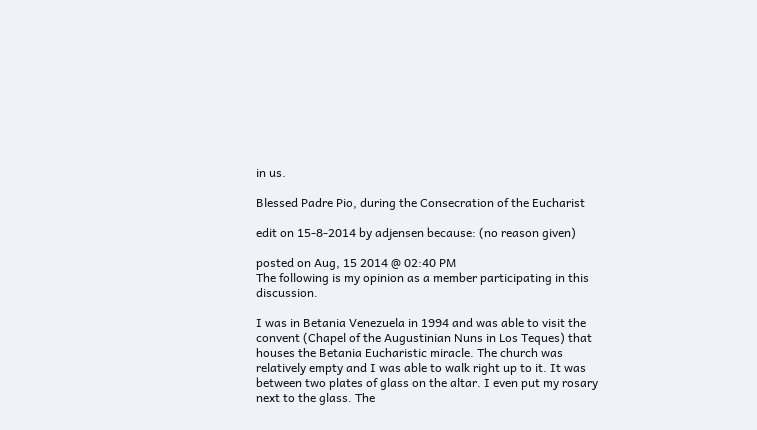in us.

Blessed Padre Pio, during the Consecration of the Eucharist

edit on 15-8-2014 by adjensen because: (no reason given)

posted on Aug, 15 2014 @ 02:40 PM
The following is my opinion as a member participating in this discussion.

I was in Betania Venezuela in 1994 and was able to visit the convent (Chapel of the Augustinian Nuns in Los Teques) that houses the Betania Eucharistic miracle. The church was relatively empty and I was able to walk right up to it. It was between two plates of glass on the altar. I even put my rosary next to the glass. The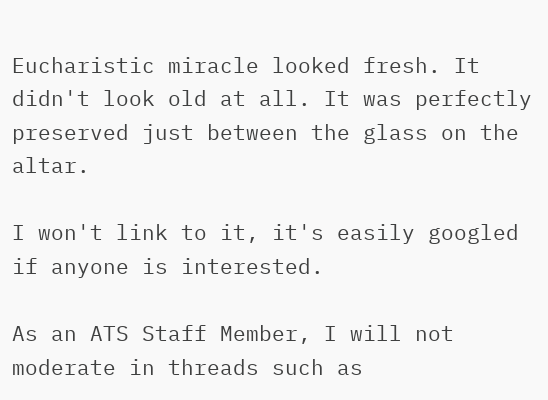Eucharistic miracle looked fresh. It didn't look old at all. It was perfectly preserved just between the glass on the altar.

I won't link to it, it's easily googled if anyone is interested.

As an ATS Staff Member, I will not moderate in threads such as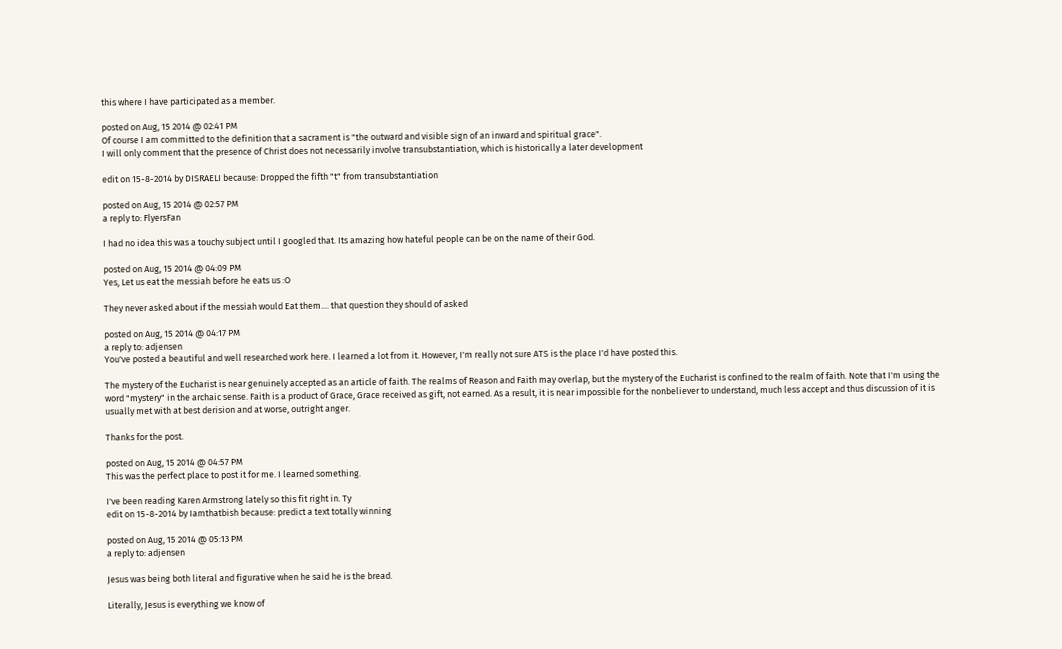this where I have participated as a member.

posted on Aug, 15 2014 @ 02:41 PM
Of course I am committed to the definition that a sacrament is "the outward and visible sign of an inward and spiritual grace".
I will only comment that the presence of Christ does not necessarily involve transubstantiation, which is historically a later development

edit on 15-8-2014 by DISRAELI because: Dropped the fifth "t" from transubstantiation

posted on Aug, 15 2014 @ 02:57 PM
a reply to: FlyersFan

I had no idea this was a touchy subject until I googled that. Its amazing how hateful people can be on the name of their God.

posted on Aug, 15 2014 @ 04:09 PM
Yes, Let us eat the messiah before he eats us :O

They never asked about if the messiah would Eat them.... that question they should of asked

posted on Aug, 15 2014 @ 04:17 PM
a reply to: adjensen
You've posted a beautiful and well researched work here. I learned a lot from it. However, I'm really not sure ATS is the place I'd have posted this.

The mystery of the Eucharist is near genuinely accepted as an article of faith. The realms of Reason and Faith may overlap, but the mystery of the Eucharist is confined to the realm of faith. Note that I'm using the word "mystery" in the archaic sense. Faith is a product of Grace, Grace received as gift, not earned. As a result, it is near impossible for the nonbeliever to understand, much less accept and thus discussion of it is usually met with at best derision and at worse, outright anger.

Thanks for the post.

posted on Aug, 15 2014 @ 04:57 PM
This was the perfect place to post it for me. I learned something.

I've been reading Karen Armstrong lately so this fit right in. Ty
edit on 15-8-2014 by Iamthatbish because: predict a text totally winning

posted on Aug, 15 2014 @ 05:13 PM
a reply to: adjensen

Jesus was being both literal and figurative when he said he is the bread.

Literally, Jesus is everything we know of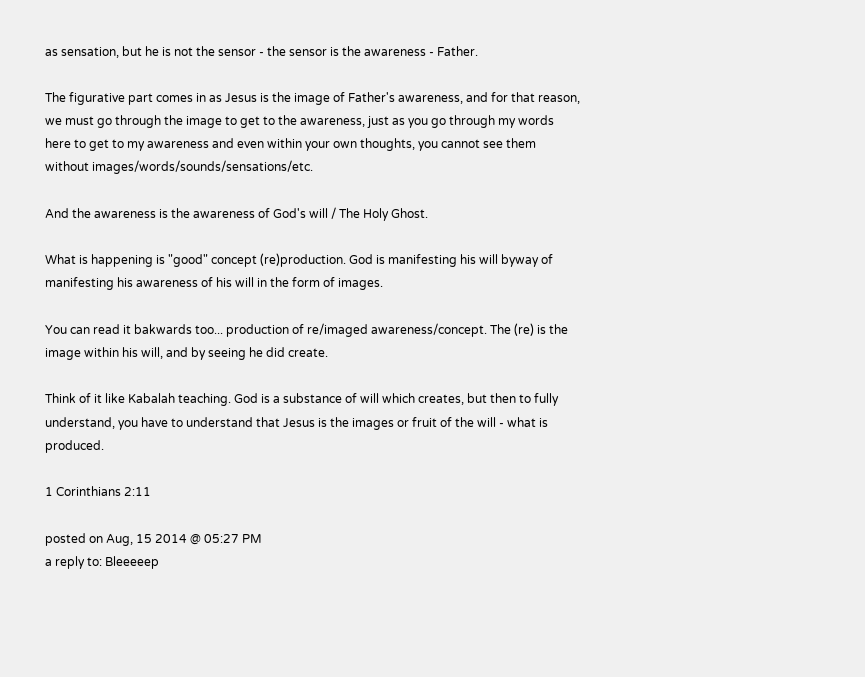as sensation, but he is not the sensor - the sensor is the awareness - Father.

The figurative part comes in as Jesus is the image of Father's awareness, and for that reason, we must go through the image to get to the awareness, just as you go through my words here to get to my awareness and even within your own thoughts, you cannot see them without images/words/sounds/sensations/etc.

And the awareness is the awareness of God's will / The Holy Ghost.

What is happening is "good" concept (re)production. God is manifesting his will byway of manifesting his awareness of his will in the form of images.

You can read it bakwards too... production of re/imaged awareness/concept. The (re) is the image within his will, and by seeing he did create.

Think of it like Kabalah teaching. God is a substance of will which creates, but then to fully understand, you have to understand that Jesus is the images or fruit of the will - what is produced.

1 Corinthians 2:11

posted on Aug, 15 2014 @ 05:27 PM
a reply to: Bleeeeep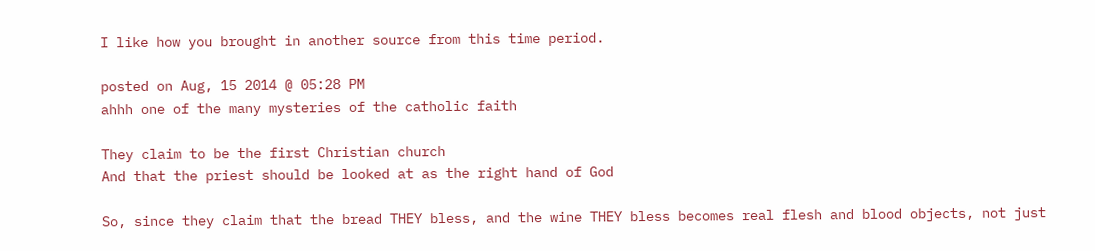I like how you brought in another source from this time period.

posted on Aug, 15 2014 @ 05:28 PM
ahhh one of the many mysteries of the catholic faith

They claim to be the first Christian church
And that the priest should be looked at as the right hand of God

So, since they claim that the bread THEY bless, and the wine THEY bless becomes real flesh and blood objects, not just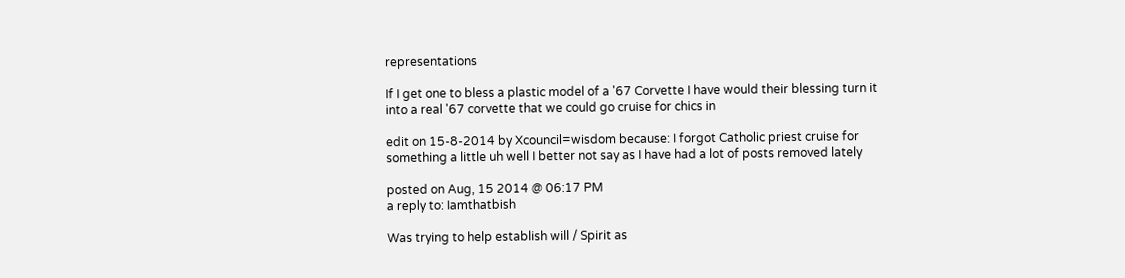representations

If I get one to bless a plastic model of a '67 Corvette I have would their blessing turn it into a real '67 corvette that we could go cruise for chics in

edit on 15-8-2014 by Xcouncil=wisdom because: I forgot Catholic priest cruise for something a little uh well I better not say as I have had a lot of posts removed lately

posted on Aug, 15 2014 @ 06:17 PM
a reply to: Iamthatbish

Was trying to help establish will / Spirit as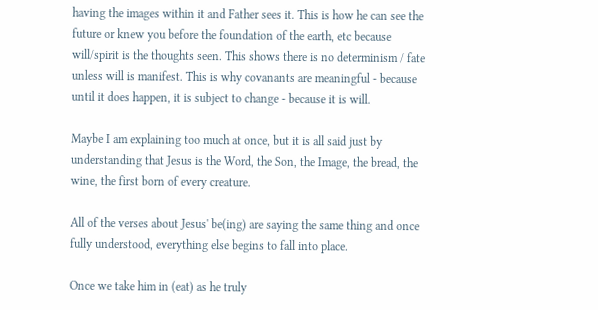having the images within it and Father sees it. This is how he can see the future or knew you before the foundation of the earth, etc because will/spirit is the thoughts seen. This shows there is no determinism / fate unless will is manifest. This is why covanants are meaningful - because until it does happen, it is subject to change - because it is will.

Maybe I am explaining too much at once, but it is all said just by understanding that Jesus is the Word, the Son, the Image, the bread, the wine, the first born of every creature.

All of the verses about Jesus' be(ing) are saying the same thing and once fully understood, everything else begins to fall into place.

Once we take him in (eat) as he truly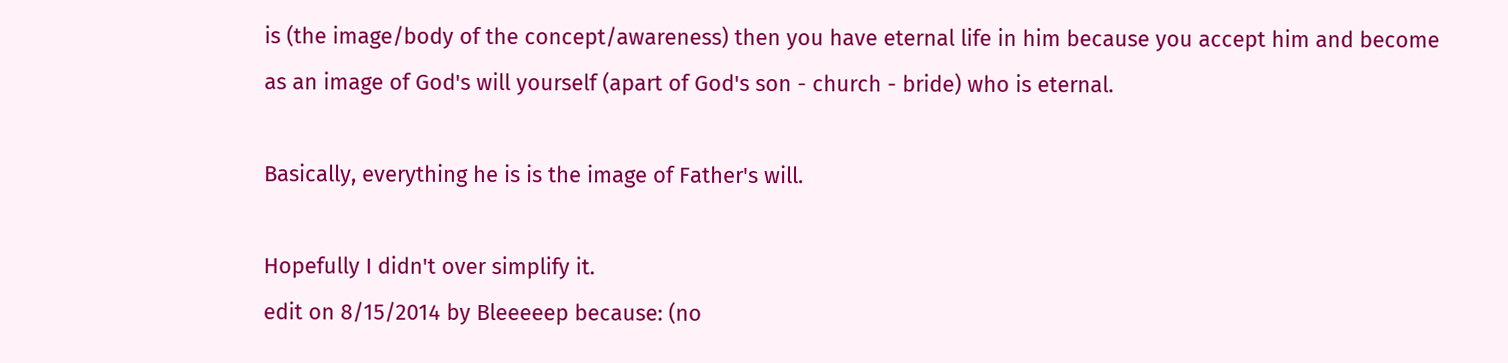is (the image/body of the concept/awareness) then you have eternal life in him because you accept him and become as an image of God's will yourself (apart of God's son - church - bride) who is eternal.

Basically, everything he is is the image of Father's will.

Hopefully I didn't over simplify it.
edit on 8/15/2014 by Bleeeeep because: (no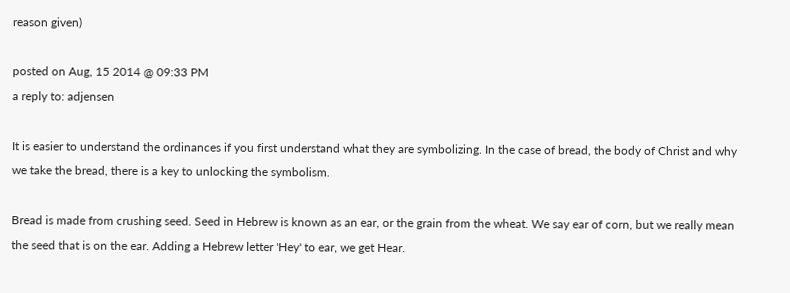reason given)

posted on Aug, 15 2014 @ 09:33 PM
a reply to: adjensen

It is easier to understand the ordinances if you first understand what they are symbolizing. In the case of bread, the body of Christ and why we take the bread, there is a key to unlocking the symbolism.

Bread is made from crushing seed. Seed in Hebrew is known as an ear, or the grain from the wheat. We say ear of corn, but we really mean the seed that is on the ear. Adding a Hebrew letter 'Hey' to ear, we get Hear.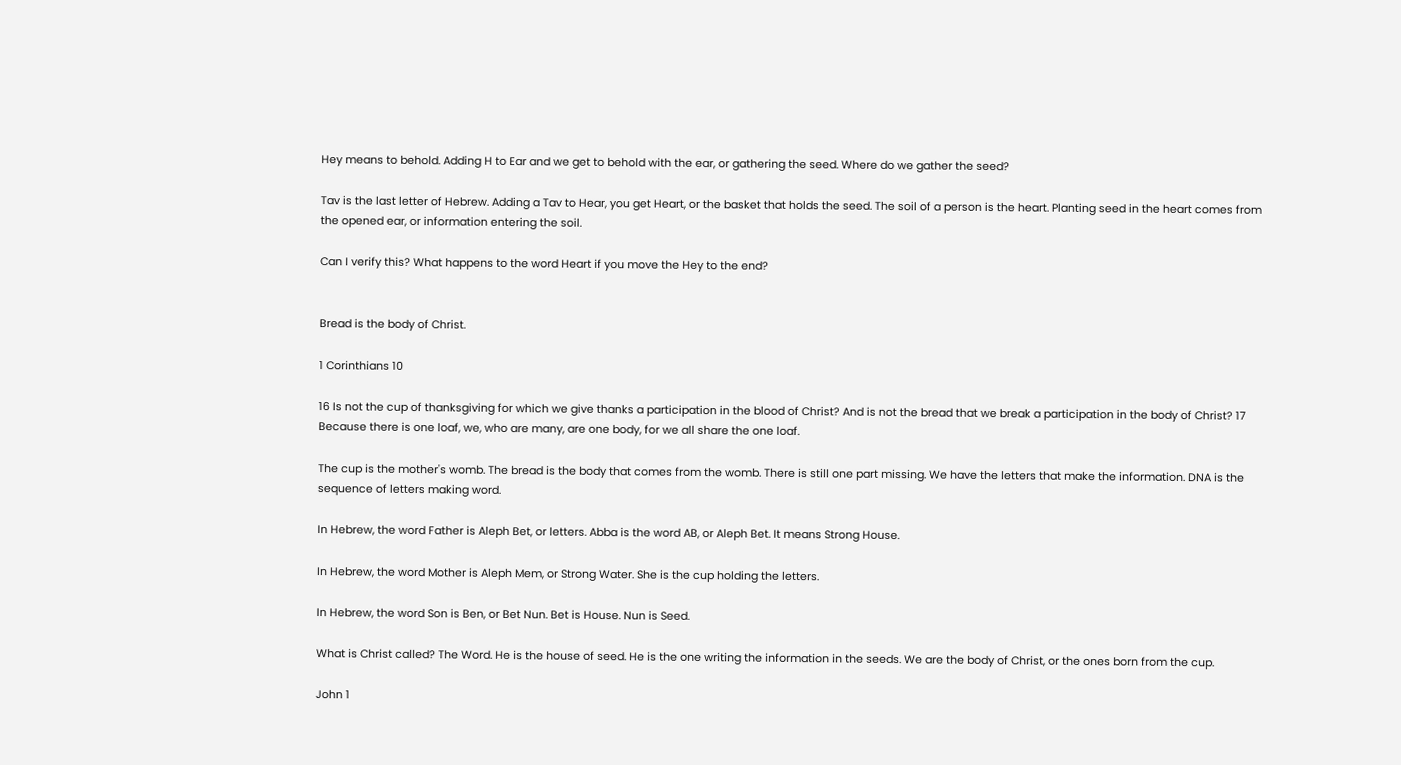Hey means to behold. Adding H to Ear and we get to behold with the ear, or gathering the seed. Where do we gather the seed?

Tav is the last letter of Hebrew. Adding a Tav to Hear, you get Heart, or the basket that holds the seed. The soil of a person is the heart. Planting seed in the heart comes from the opened ear, or information entering the soil.

Can I verify this? What happens to the word Heart if you move the Hey to the end?


Bread is the body of Christ.

1 Corinthians 10

16 Is not the cup of thanksgiving for which we give thanks a participation in the blood of Christ? And is not the bread that we break a participation in the body of Christ? 17 Because there is one loaf, we, who are many, are one body, for we all share the one loaf.

The cup is the mother's womb. The bread is the body that comes from the womb. There is still one part missing. We have the letters that make the information. DNA is the sequence of letters making word.

In Hebrew, the word Father is Aleph Bet, or letters. Abba is the word AB, or Aleph Bet. It means Strong House.

In Hebrew, the word Mother is Aleph Mem, or Strong Water. She is the cup holding the letters.

In Hebrew, the word Son is Ben, or Bet Nun. Bet is House. Nun is Seed.

What is Christ called? The Word. He is the house of seed. He is the one writing the information in the seeds. We are the body of Christ, or the ones born from the cup.

John 1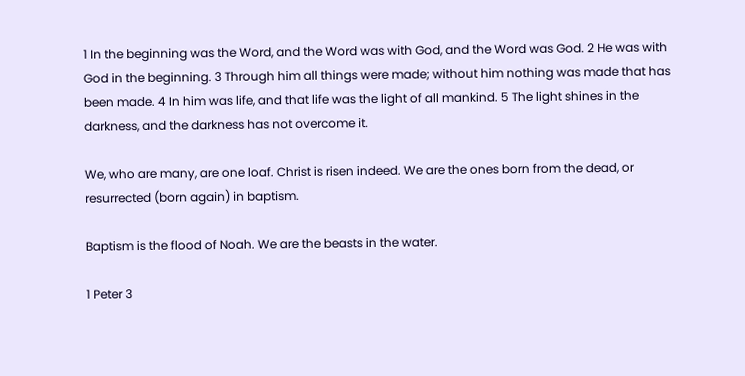1 In the beginning was the Word, and the Word was with God, and the Word was God. 2 He was with God in the beginning. 3 Through him all things were made; without him nothing was made that has been made. 4 In him was life, and that life was the light of all mankind. 5 The light shines in the darkness, and the darkness has not overcome it.

We, who are many, are one loaf. Christ is risen indeed. We are the ones born from the dead, or resurrected (born again) in baptism.

Baptism is the flood of Noah. We are the beasts in the water.

1 Peter 3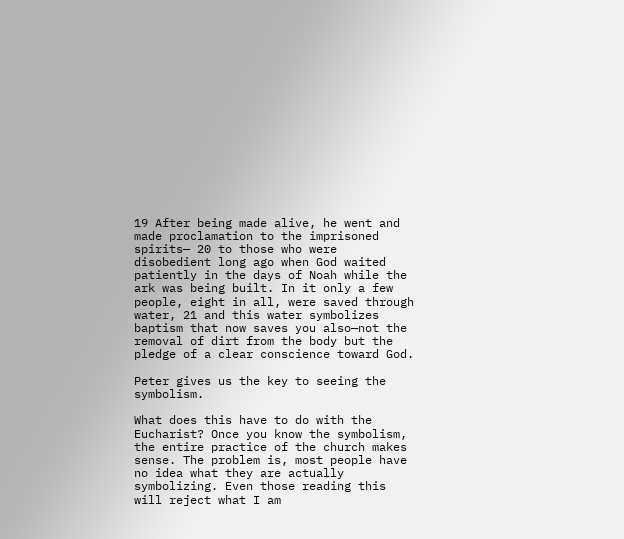19 After being made alive, he went and made proclamation to the imprisoned spirits— 20 to those who were disobedient long ago when God waited patiently in the days of Noah while the ark was being built. In it only a few people, eight in all, were saved through water, 21 and this water symbolizes baptism that now saves you also—not the removal of dirt from the body but the pledge of a clear conscience toward God.

Peter gives us the key to seeing the symbolism.

What does this have to do with the Eucharist? Once you know the symbolism, the entire practice of the church makes sense. The problem is, most people have no idea what they are actually symbolizing. Even those reading this will reject what I am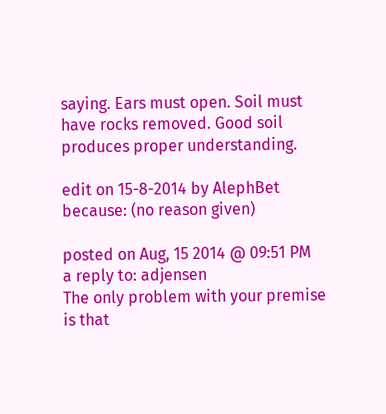saying. Ears must open. Soil must have rocks removed. Good soil produces proper understanding.

edit on 15-8-2014 by AlephBet because: (no reason given)

posted on Aug, 15 2014 @ 09:51 PM
a reply to: adjensen
The only problem with your premise is that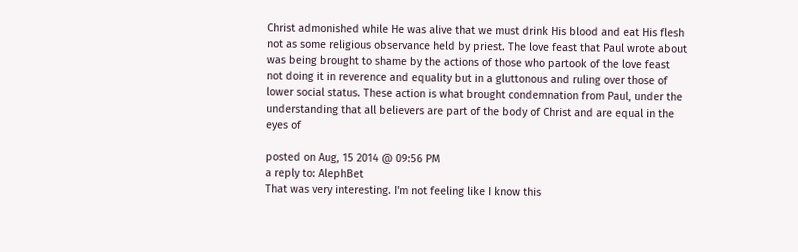Christ admonished while He was alive that we must drink His blood and eat His flesh not as some religious observance held by priest. The love feast that Paul wrote about was being brought to shame by the actions of those who partook of the love feast not doing it in reverence and equality but in a gluttonous and ruling over those of lower social status. These action is what brought condemnation from Paul, under the understanding that all believers are part of the body of Christ and are equal in the eyes of

posted on Aug, 15 2014 @ 09:56 PM
a reply to: AlephBet
That was very interesting. I'm not feeling like I know this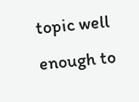topic well enough to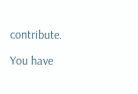contribute.

You have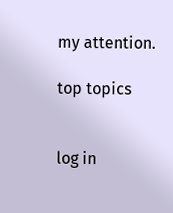my attention.

top topics


log in